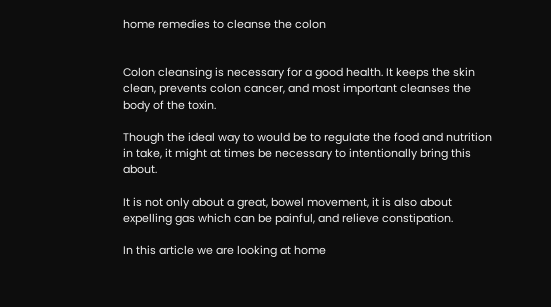home remedies to cleanse the colon


Colon cleansing is necessary for a good health. It keeps the skin clean, prevents colon cancer, and most important cleanses the body of the toxin.

Though the ideal way to would be to regulate the food and nutrition in take, it might at times be necessary to intentionally bring this about.

It is not only about a great, bowel movement, it is also about expelling gas which can be painful, and relieve constipation.

In this article we are looking at home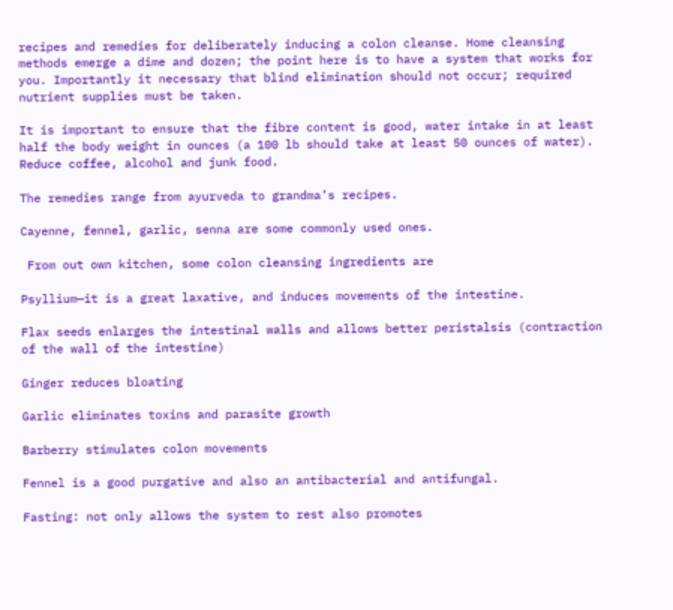recipes and remedies for deliberately inducing a colon cleanse. Home cleansing methods emerge a dime and dozen; the point here is to have a system that works for you. Importantly it necessary that blind elimination should not occur; required nutrient supplies must be taken.

It is important to ensure that the fibre content is good, water intake in at least half the body weight in ounces (a 100 lb should take at least 50 ounces of water). Reduce coffee, alcohol and junk food.

The remedies range from ayurveda to grandma’s recipes.

Cayenne, fennel, garlic, senna are some commonly used ones.

 From out own kitchen, some colon cleansing ingredients are

Psyllium—it is a great laxative, and induces movements of the intestine.

Flax seeds enlarges the intestinal walls and allows better peristalsis (contraction of the wall of the intestine)

Ginger reduces bloating

Garlic eliminates toxins and parasite growth

Barberry stimulates colon movements

Fennel is a good purgative and also an antibacterial and antifungal.

Fasting: not only allows the system to rest also promotes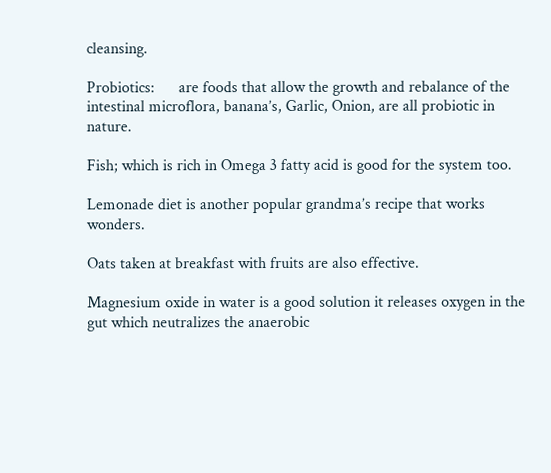cleansing.

Probiotics:      are foods that allow the growth and rebalance of the intestinal microflora, banana’s, Garlic, Onion, are all probiotic in nature.

Fish; which is rich in Omega 3 fatty acid is good for the system too.

Lemonade diet is another popular grandma’s recipe that works wonders.

Oats taken at breakfast with fruits are also effective.

Magnesium oxide in water is a good solution it releases oxygen in the gut which neutralizes the anaerobic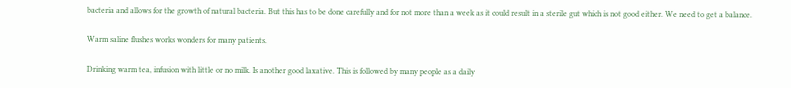bacteria and allows for the growth of natural bacteria. But this has to be done carefully and for not more than a week as it could result in a sterile gut which is not good either. We need to get a balance.

Warm saline flushes works wonders for many patients.

Drinking warm tea, infusion with little or no milk. Is another good laxative. This is followed by many people as a daily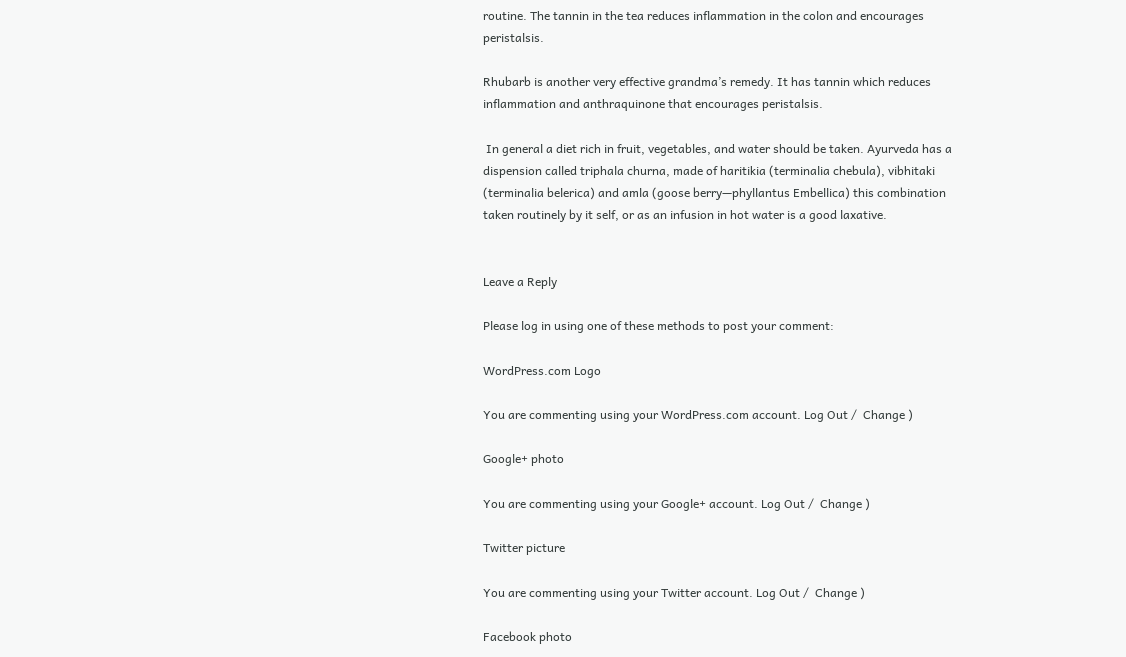routine. The tannin in the tea reduces inflammation in the colon and encourages peristalsis.

Rhubarb is another very effective grandma’s remedy. It has tannin which reduces inflammation and anthraquinone that encourages peristalsis.

 In general a diet rich in fruit, vegetables, and water should be taken. Ayurveda has a dispension called triphala churna, made of haritikia (terminalia chebula), vibhitaki (terminalia belerica) and amla (goose berry—phyllantus Embellica) this combination taken routinely by it self, or as an infusion in hot water is a good laxative.


Leave a Reply

Please log in using one of these methods to post your comment:

WordPress.com Logo

You are commenting using your WordPress.com account. Log Out /  Change )

Google+ photo

You are commenting using your Google+ account. Log Out /  Change )

Twitter picture

You are commenting using your Twitter account. Log Out /  Change )

Facebook photo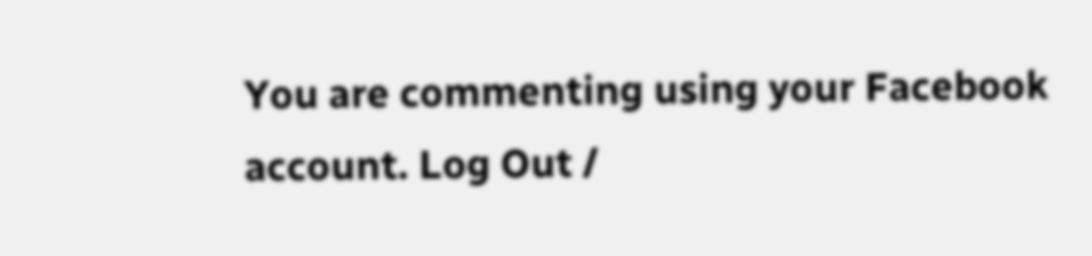You are commenting using your Facebook account. Log Out /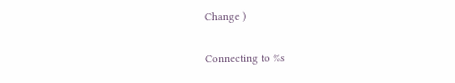Change )


Connecting to %s